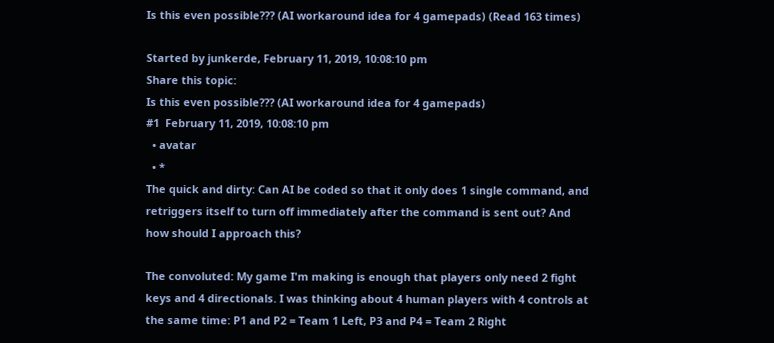Is this even possible??? (AI workaround idea for 4 gamepads) (Read 163 times)

Started by junkerde, February 11, 2019, 10:08:10 pm
Share this topic:
Is this even possible??? (AI workaround idea for 4 gamepads)
#1  February 11, 2019, 10:08:10 pm
  • avatar
  • *
The quick and dirty: Can AI be coded so that it only does 1 single command, and retriggers itself to turn off immediately after the command is sent out? And how should I approach this?

The convoluted: My game I'm making is enough that players only need 2 fight keys and 4 directionals. I was thinking about 4 human players with 4 controls at the same time: P1 and P2 = Team 1 Left, P3 and P4 = Team 2 Right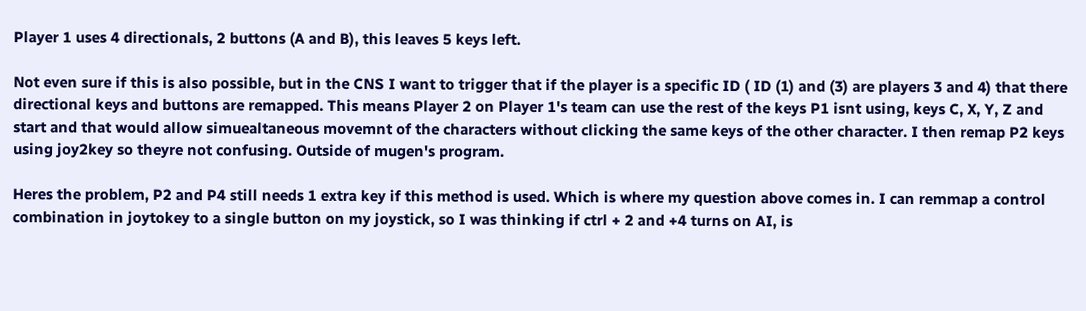Player 1 uses 4 directionals, 2 buttons (A and B), this leaves 5 keys left.

Not even sure if this is also possible, but in the CNS I want to trigger that if the player is a specific ID ( ID (1) and (3) are players 3 and 4) that there directional keys and buttons are remapped. This means Player 2 on Player 1's team can use the rest of the keys P1 isnt using, keys C, X, Y, Z and start and that would allow simuealtaneous movemnt of the characters without clicking the same keys of the other character. I then remap P2 keys using joy2key so theyre not confusing. Outside of mugen's program.

Heres the problem, P2 and P4 still needs 1 extra key if this method is used. Which is where my question above comes in. I can remmap a control combination in joytokey to a single button on my joystick, so I was thinking if ctrl + 2 and +4 turns on AI, is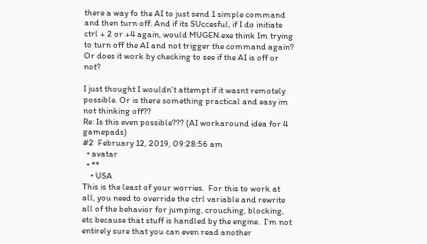there a way fo the AI to just send 1 simple command and then turn off. And if its SUccesful, if I do initiate ctrl + 2 or +4 again, would MUGEN.exe think Im trying to turn off the AI and not trigger the command again? Or does it work by checking to see if the AI is off or not?

I just thought I wouldn't attempt if it wasnt remotely possible. Or is there something practical and easy im not thinking off??
Re: Is this even possible??? (AI workaround idea for 4 gamepads)
#2  February 12, 2019, 09:28:56 am
  • avatar
  • **
    • USA
This is the least of your worries.  For this to work at all, you need to override the ctrl variable and rewrite all of the behavior for jumping, crouching, blocking, etc because that stuff is handled by the engine.  I'm not entirely sure that you can even read another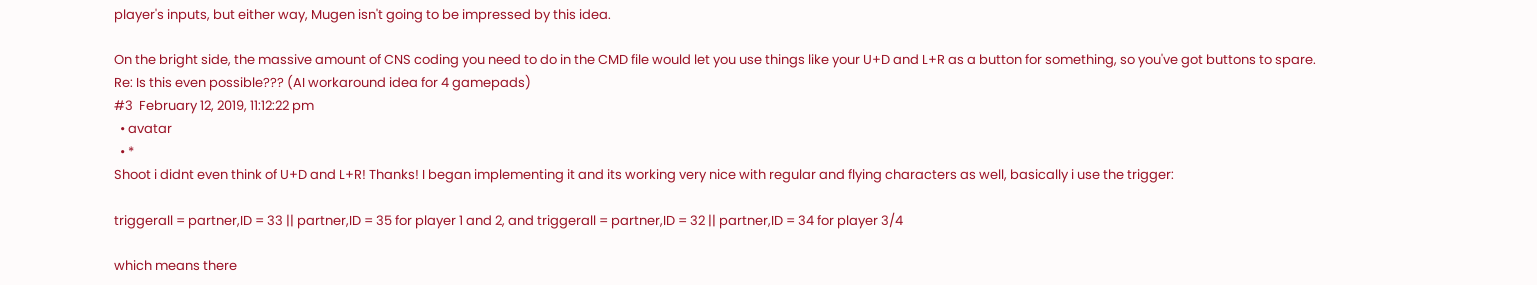player's inputs, but either way, Mugen isn't going to be impressed by this idea.

On the bright side, the massive amount of CNS coding you need to do in the CMD file would let you use things like your U+D and L+R as a button for something, so you've got buttons to spare.
Re: Is this even possible??? (AI workaround idea for 4 gamepads)
#3  February 12, 2019, 11:12:22 pm
  • avatar
  • *
Shoot i didnt even think of U+D and L+R! Thanks! I began implementing it and its working very nice with regular and flying characters as well, basically i use the trigger:

triggerall = partner,ID = 33 || partner,ID = 35 for player 1 and 2, and triggerall = partner,ID = 32 || partner,ID = 34 for player 3/4

which means there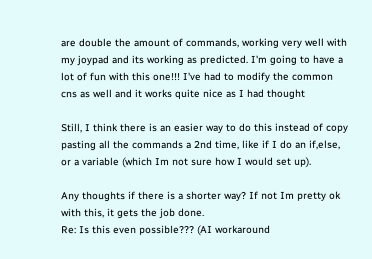are double the amount of commands, working very well with my joypad and its working as predicted. I'm going to have a lot of fun with this one!!! I've had to modify the common cns as well and it works quite nice as I had thought

Still, I think there is an easier way to do this instead of copy pasting all the commands a 2nd time, like if I do an if,else, or a variable (which Im not sure how I would set up).

Any thoughts if there is a shorter way? If not Im pretty ok with this, it gets the job done.
Re: Is this even possible??? (AI workaround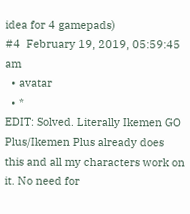idea for 4 gamepads)
#4  February 19, 2019, 05:59:45 am
  • avatar
  • *
EDIT: Solved. Literally Ikemen GO Plus/Ikemen Plus already does this and all my characters work on it. No need for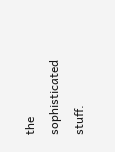the sophisticated stuff.